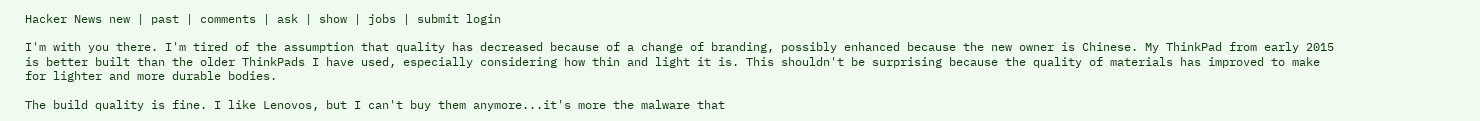Hacker News new | past | comments | ask | show | jobs | submit login

I'm with you there. I'm tired of the assumption that quality has decreased because of a change of branding, possibly enhanced because the new owner is Chinese. My ThinkPad from early 2015 is better built than the older ThinkPads I have used, especially considering how thin and light it is. This shouldn't be surprising because the quality of materials has improved to make for lighter and more durable bodies.

The build quality is fine. I like Lenovos, but I can't buy them anymore...it's more the malware that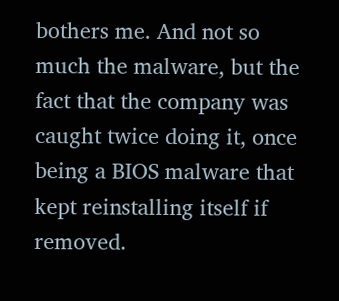bothers me. And not so much the malware, but the fact that the company was caught twice doing it, once being a BIOS malware that kept reinstalling itself if removed.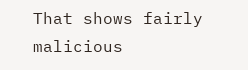That shows fairly malicious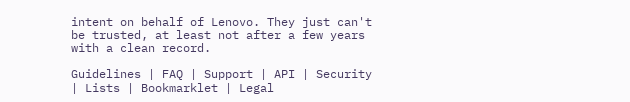intent on behalf of Lenovo. They just can't be trusted, at least not after a few years with a clean record.

Guidelines | FAQ | Support | API | Security | Lists | Bookmarklet | Legal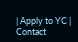| Apply to YC | Contact